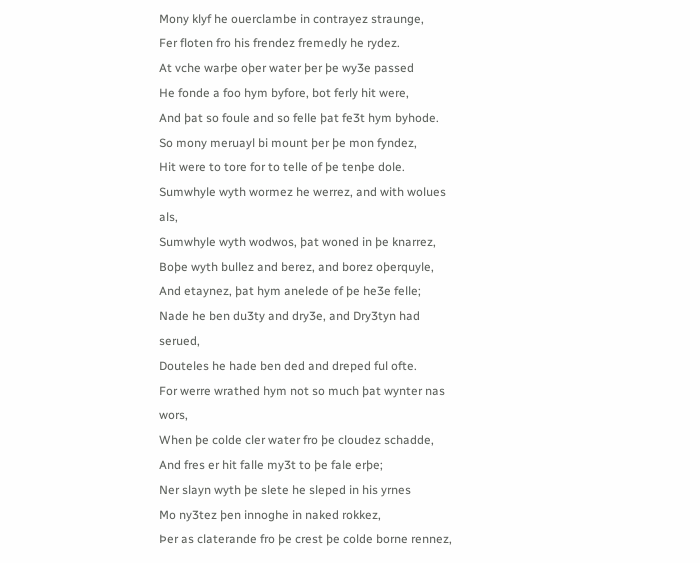Mony klyf he ouerclambe in contrayez straunge,
Fer floten fro his frendez fremedly he rydez.
At vche warþe oþer water þer þe wy3e passed
He fonde a foo hym byfore, bot ferly hit were,
And þat so foule and so felle þat fe3t hym byhode.
So mony meruayl bi mount þer þe mon fyndez,
Hit were to tore for to telle of þe tenþe dole.
Sumwhyle wyth wormez he werrez, and with wolues als,
Sumwhyle wyth wodwos, þat woned in þe knarrez,
Boþe wyth bullez and berez, and borez oþerquyle,
And etaynez, þat hym anelede of þe he3e felle;
Nade he ben du3ty and dry3e, and Dry3tyn had serued,
Douteles he hade ben ded and dreped ful ofte.
For werre wrathed hym not so much þat wynter nas wors,
When þe colde cler water fro þe cloudez schadde,
And fres er hit falle my3t to þe fale erþe;
Ner slayn wyth þe slete he sleped in his yrnes
Mo ny3tez þen innoghe in naked rokkez,
Þer as claterande fro þe crest þe colde borne rennez,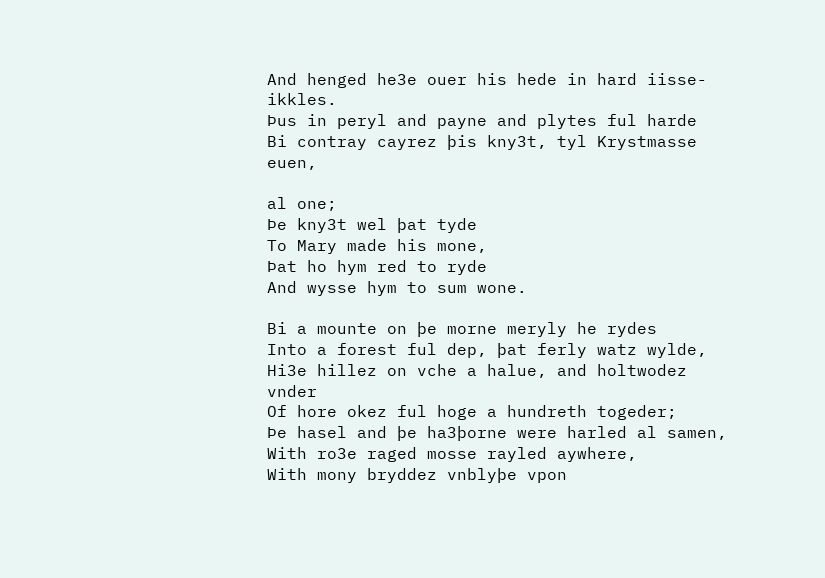And henged he3e ouer his hede in hard iisse-ikkles.
Þus in peryl and payne and plytes ful harde
Bi contray cayrez þis kny3t, tyl Krystmasse euen,

al one;
Þe kny3t wel þat tyde
To Mary made his mone,
Þat ho hym red to ryde
And wysse hym to sum wone.

Bi a mounte on þe morne meryly he rydes
Into a forest ful dep, þat ferly watz wylde,
Hi3e hillez on vche a halue, and holtwodez vnder
Of hore okez ful hoge a hundreth togeder;
Þe hasel and þe ha3þorne were harled al samen,
With ro3e raged mosse rayled aywhere,
With mony bryddez vnblyþe vpon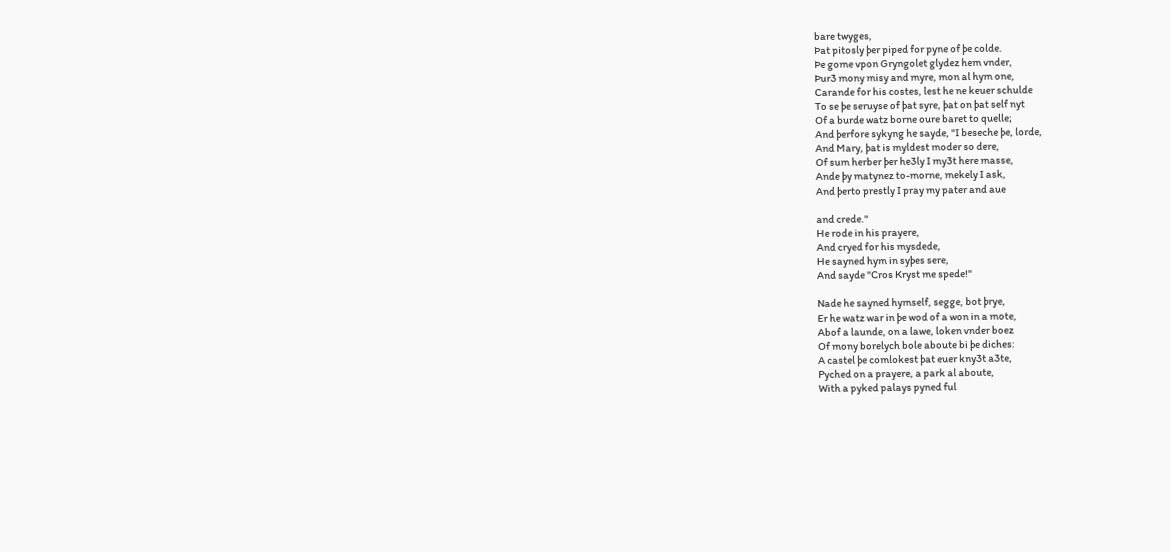bare twyges,
Þat pitosly þer piped for pyne of þe colde.
Þe gome vpon Gryngolet glydez hem vnder,
Þur3 mony misy and myre, mon al hym one,
Carande for his costes, lest he ne keuer schulde
To se þe seruyse of þat syre, þat on þat self nyt
Of a burde watz borne oure baret to quelle;
And þerfore sykyng he sayde, "I beseche þe, lorde,
And Mary, þat is myldest moder so dere,
Of sum herber þer he3ly I my3t here masse,
Ande þy matynez to-morne, mekely I ask,
And þerto prestly I pray my pater and aue

and crede."
He rode in his prayere,
And cryed for his mysdede,
He sayned hym in syþes sere,
And sayde "Cros Kryst me spede!"

Nade he sayned hymself, segge, bot þrye,
Er he watz war in þe wod of a won in a mote,
Abof a launde, on a lawe, loken vnder boez
Of mony borelych bole aboute bi þe diches:
A castel þe comlokest þat euer kny3t a3te,
Pyched on a prayere, a park al aboute,
With a pyked palays pyned ful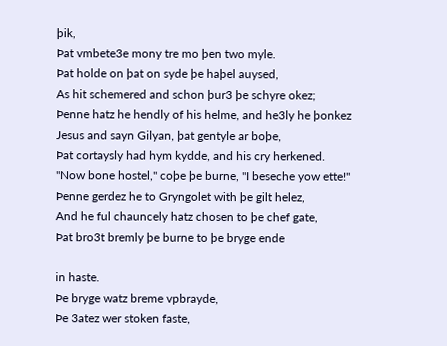þik,
Þat vmbete3e mony tre mo þen two myle.
Þat holde on þat on syde þe haþel auysed,
As hit schemered and schon þur3 þe schyre okez;
Þenne hatz he hendly of his helme, and he3ly he þonkez
Jesus and sayn Gilyan, þat gentyle ar boþe,
Þat cortaysly had hym kydde, and his cry herkened.
"Now bone hostel," coþe þe burne, "I beseche yow ette!"
Þenne gerdez he to Gryngolet with þe gilt helez,
And he ful chauncely hatz chosen to þe chef gate,
Þat bro3t bremly þe burne to þe bryge ende

in haste.
Þe bryge watz breme vpbrayde,
Þe 3atez wer stoken faste,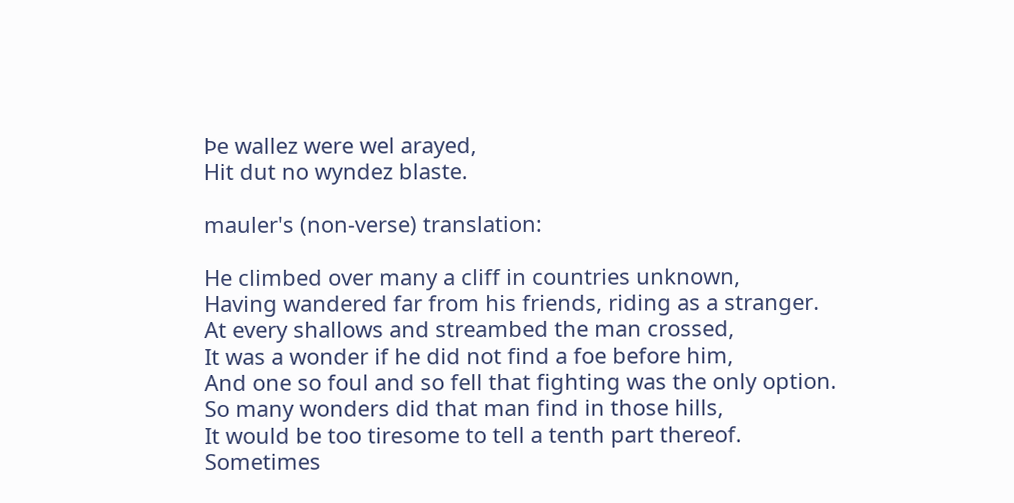Þe wallez were wel arayed,
Hit dut no wyndez blaste.

mauler's (non-verse) translation:

He climbed over many a cliff in countries unknown,
Having wandered far from his friends, riding as a stranger.
At every shallows and streambed the man crossed,
It was a wonder if he did not find a foe before him,
And one so foul and so fell that fighting was the only option.
So many wonders did that man find in those hills,
It would be too tiresome to tell a tenth part thereof.
Sometimes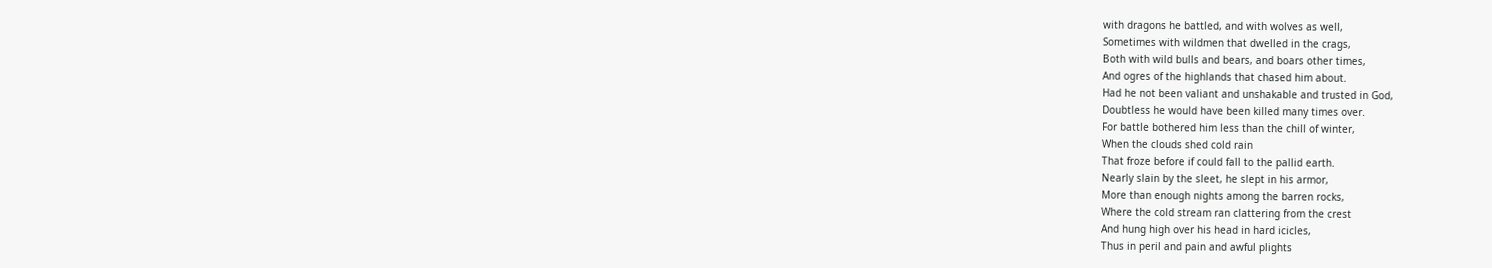with dragons he battled, and with wolves as well,
Sometimes with wildmen that dwelled in the crags,
Both with wild bulls and bears, and boars other times,
And ogres of the highlands that chased him about.
Had he not been valiant and unshakable and trusted in God,
Doubtless he would have been killed many times over.
For battle bothered him less than the chill of winter,
When the clouds shed cold rain
That froze before if could fall to the pallid earth.
Nearly slain by the sleet, he slept in his armor,
More than enough nights among the barren rocks,
Where the cold stream ran clattering from the crest
And hung high over his head in hard icicles,
Thus in peril and pain and awful plights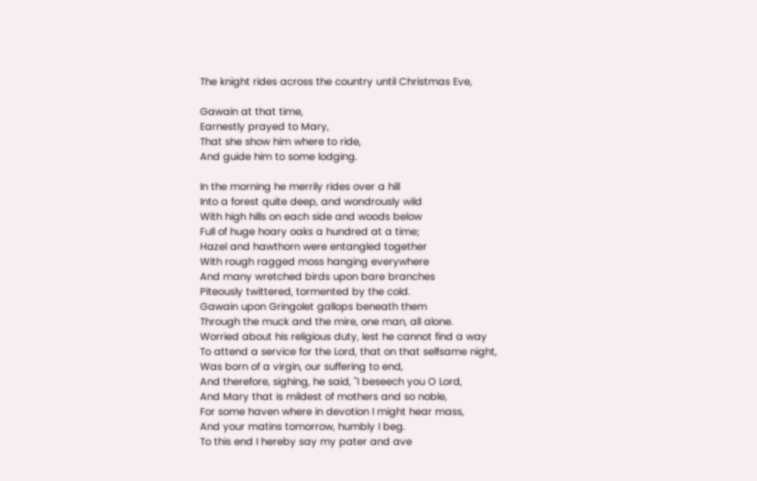The knight rides across the country until Christmas Eve,

Gawain at that time,
Earnestly prayed to Mary,
That she show him where to ride,
And guide him to some lodging.

In the morning he merrily rides over a hill
Into a forest quite deep, and wondrously wild
With high hills on each side and woods below
Full of huge hoary oaks a hundred at a time;
Hazel and hawthorn were entangled together
With rough ragged moss hanging everywhere
And many wretched birds upon bare branches
Piteously twittered, tormented by the cold.
Gawain upon Gringolet gallops beneath them
Through the muck and the mire, one man, all alone.
Worried about his religious duty, lest he cannot find a way
To attend a service for the Lord, that on that selfsame night,
Was born of a virgin, our suffering to end,
And therefore, sighing, he said, "I beseech you O Lord,
And Mary that is mildest of mothers and so noble,
For some haven where in devotion I might hear mass,
And your matins tomorrow, humbly I beg.
To this end I hereby say my pater and ave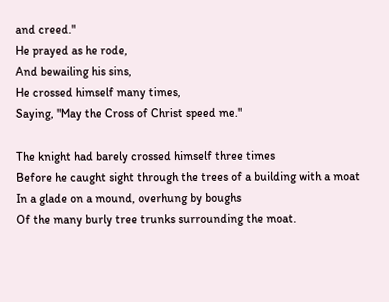and creed."
He prayed as he rode,
And bewailing his sins,
He crossed himself many times,
Saying, "May the Cross of Christ speed me."

The knight had barely crossed himself three times
Before he caught sight through the trees of a building with a moat
In a glade on a mound, overhung by boughs
Of the many burly tree trunks surrounding the moat.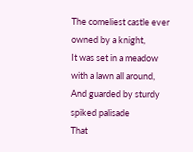The comeliest castle ever owned by a knight,
It was set in a meadow with a lawn all around,
And guarded by sturdy spiked palisade
That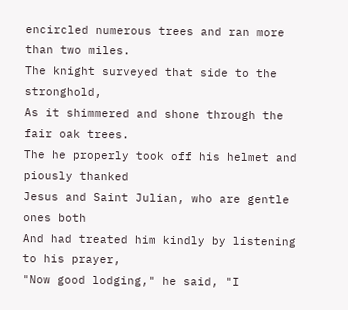encircled numerous trees and ran more than two miles.
The knight surveyed that side to the stronghold,
As it shimmered and shone through the fair oak trees.
The he properly took off his helmet and piously thanked
Jesus and Saint Julian, who are gentle ones both
And had treated him kindly by listening to his prayer,
"Now good lodging," he said, "I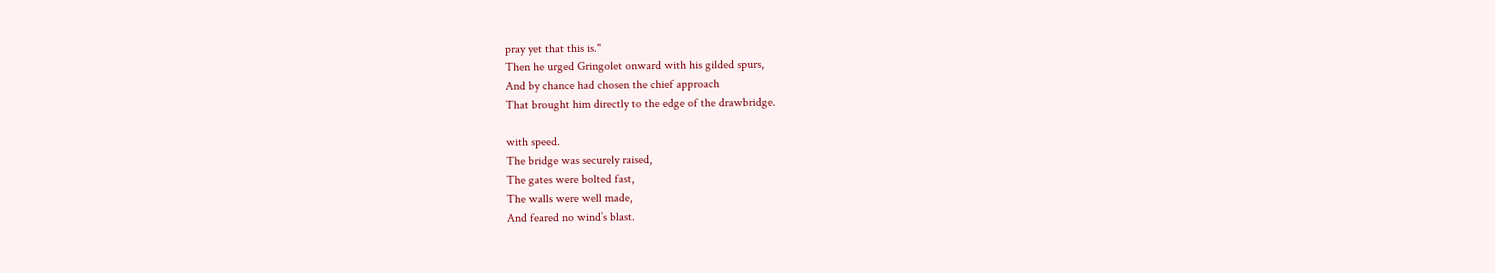pray yet that this is."
Then he urged Gringolet onward with his gilded spurs,
And by chance had chosen the chief approach
That brought him directly to the edge of the drawbridge.

with speed.
The bridge was securely raised,
The gates were bolted fast,
The walls were well made,
And feared no wind’s blast.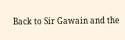Back to Sir Gawain and the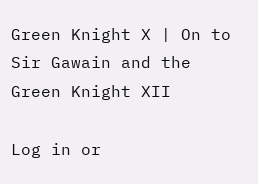Green Knight X | On to Sir Gawain and the Green Knight XII

Log in or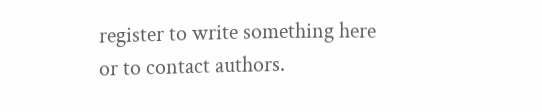register to write something here or to contact authors.